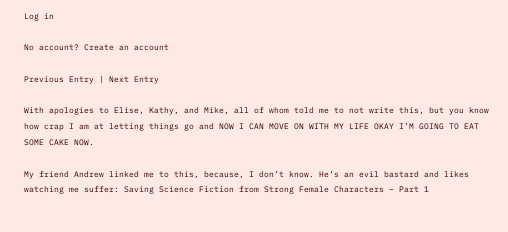Log in

No account? Create an account

Previous Entry | Next Entry

With apologies to Elise, Kathy, and Mike, all of whom told me to not write this, but you know how crap I am at letting things go and NOW I CAN MOVE ON WITH MY LIFE OKAY I’M GOING TO EAT SOME CAKE NOW.

My friend Andrew linked me to this, because, I don’t know. He’s an evil bastard and likes watching me suffer: Saving Science Fiction from Strong Female Characters – Part 1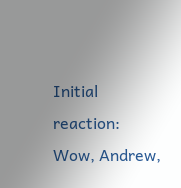Initial reaction: Wow, Andrew,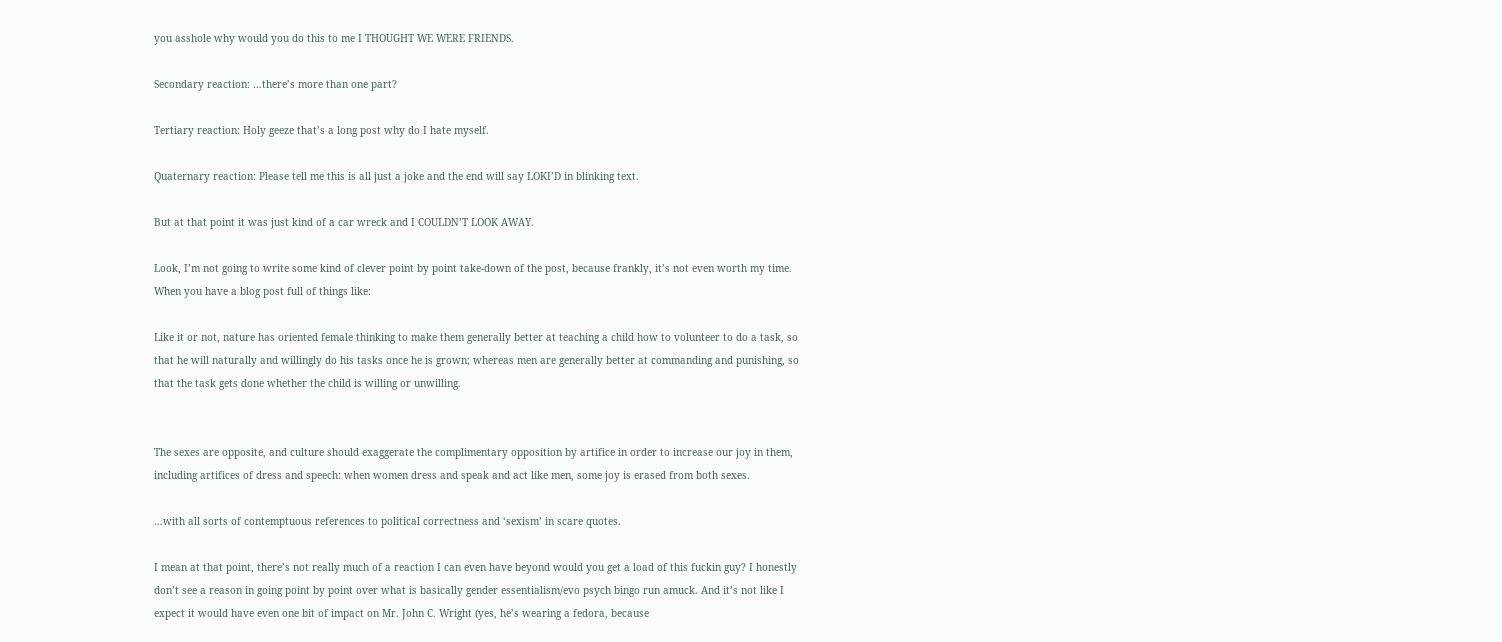you asshole why would you do this to me I THOUGHT WE WERE FRIENDS.

Secondary reaction: …there’s more than one part?

Tertiary reaction: Holy geeze that’s a long post why do I hate myself.

Quaternary reaction: Please tell me this is all just a joke and the end will say LOKI’D in blinking text.

But at that point it was just kind of a car wreck and I COULDN’T LOOK AWAY.

Look, I’m not going to write some kind of clever point by point take-down of the post, because frankly, it’s not even worth my time. When you have a blog post full of things like:

Like it or not, nature has oriented female thinking to make them generally better at teaching a child how to volunteer to do a task, so that he will naturally and willingly do his tasks once he is grown; whereas men are generally better at commanding and punishing, so that the task gets done whether the child is willing or unwilling.


The sexes are opposite, and culture should exaggerate the complimentary opposition by artifice in order to increase our joy in them, including artifices of dress and speech: when women dress and speak and act like men, some joy is erased from both sexes.

…with all sorts of contemptuous references to political correctness and ‘sexism’ in scare quotes.

I mean at that point, there’s not really much of a reaction I can even have beyond would you get a load of this fuckin guy? I honestly don’t see a reason in going point by point over what is basically gender essentialism/evo psych bingo run amuck. And it’s not like I expect it would have even one bit of impact on Mr. John C. Wright (yes, he’s wearing a fedora, because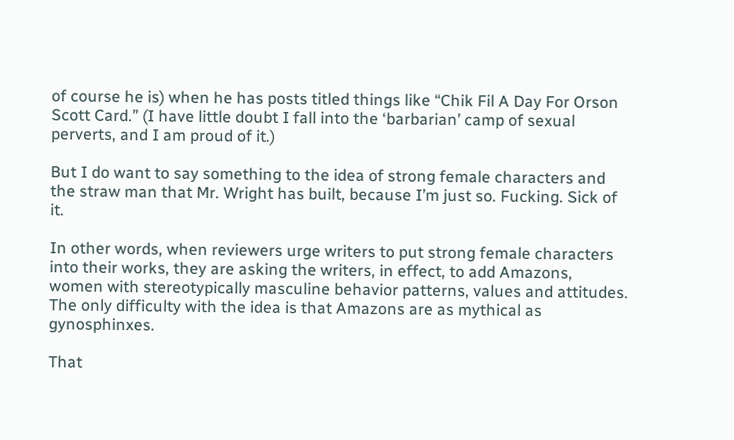of course he is) when he has posts titled things like “Chik Fil A Day For Orson Scott Card.” (I have little doubt I fall into the ‘barbarian’ camp of sexual perverts, and I am proud of it.)

But I do want to say something to the idea of strong female characters and the straw man that Mr. Wright has built, because I’m just so. Fucking. Sick of it.

In other words, when reviewers urge writers to put strong female characters into their works, they are asking the writers, in effect, to add Amazons, women with stereotypically masculine behavior patterns, values and attitudes. The only difficulty with the idea is that Amazons are as mythical as gynosphinxes.

That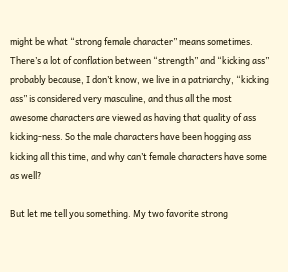might be what “strong female character” means sometimes. There’s a lot of conflation between “strength” and “kicking ass” probably because, I don’t know, we live in a patriarchy, “kicking ass” is considered very masculine, and thus all the most awesome characters are viewed as having that quality of ass kicking-ness. So the male characters have been hogging ass kicking all this time, and why can’t female characters have some as well?

But let me tell you something. My two favorite strong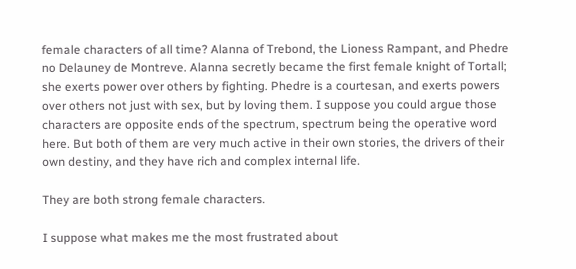female characters of all time? Alanna of Trebond, the Lioness Rampant, and Phedre no Delauney de Montreve. Alanna secretly became the first female knight of Tortall; she exerts power over others by fighting. Phedre is a courtesan, and exerts powers over others not just with sex, but by loving them. I suppose you could argue those characters are opposite ends of the spectrum, spectrum being the operative word here. But both of them are very much active in their own stories, the drivers of their own destiny, and they have rich and complex internal life.

They are both strong female characters.

I suppose what makes me the most frustrated about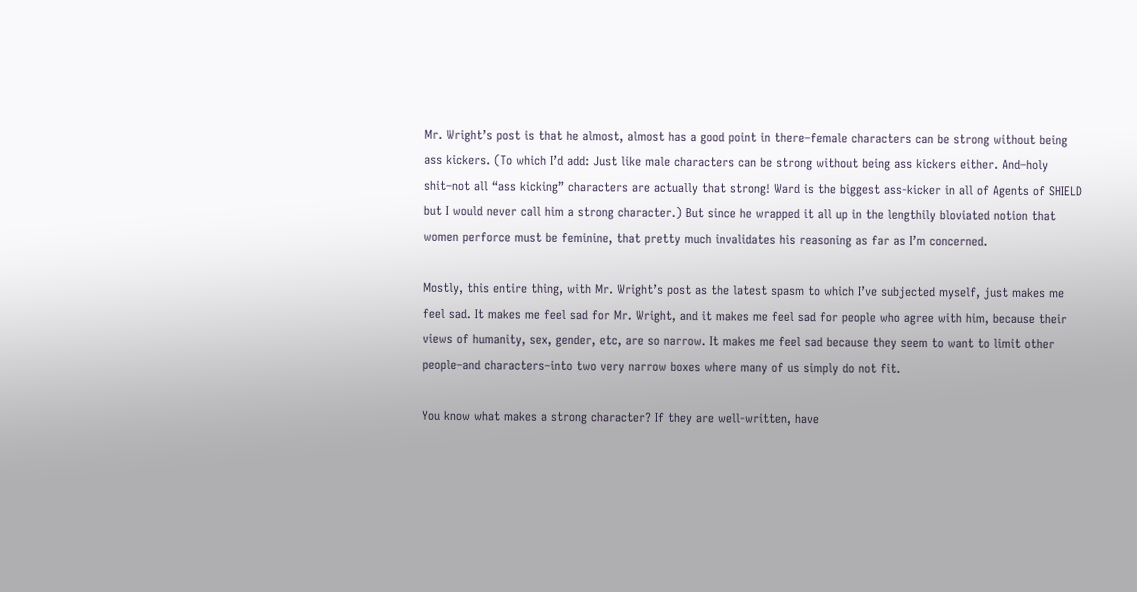Mr. Wright’s post is that he almost, almost has a good point in there–female characters can be strong without being ass kickers. (To which I’d add: Just like male characters can be strong without being ass kickers either. And–holy shit–not all “ass kicking” characters are actually that strong! Ward is the biggest ass-kicker in all of Agents of SHIELD but I would never call him a strong character.) But since he wrapped it all up in the lengthily bloviated notion that women perforce must be feminine, that pretty much invalidates his reasoning as far as I’m concerned.

Mostly, this entire thing, with Mr. Wright’s post as the latest spasm to which I’ve subjected myself, just makes me feel sad. It makes me feel sad for Mr. Wright, and it makes me feel sad for people who agree with him, because their views of humanity, sex, gender, etc, are so narrow. It makes me feel sad because they seem to want to limit other people–and characters–into two very narrow boxes where many of us simply do not fit.

You know what makes a strong character? If they are well-written, have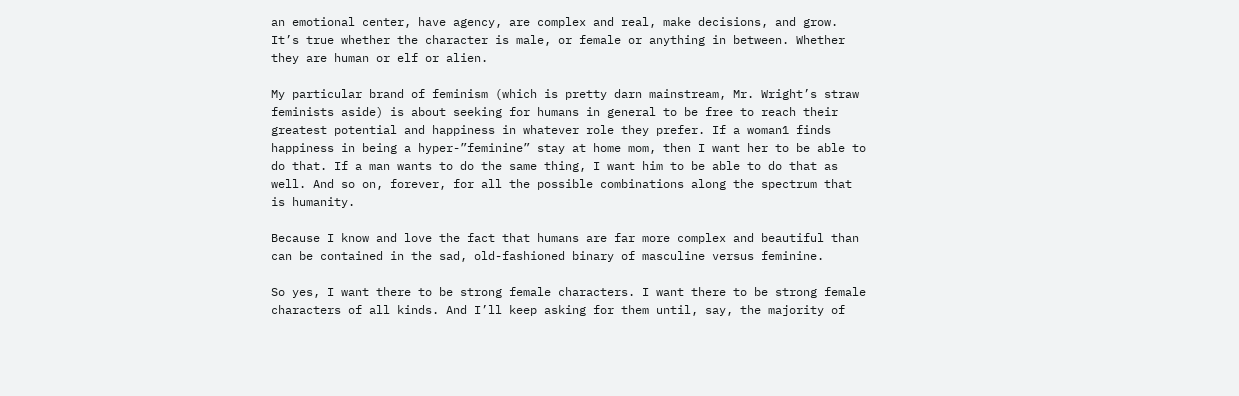an emotional center, have agency, are complex and real, make decisions, and grow. It’s true whether the character is male, or female or anything in between. Whether they are human or elf or alien.

My particular brand of feminism (which is pretty darn mainstream, Mr. Wright’s straw feminists aside) is about seeking for humans in general to be free to reach their greatest potential and happiness in whatever role they prefer. If a woman1 finds happiness in being a hyper-”feminine” stay at home mom, then I want her to be able to do that. If a man wants to do the same thing, I want him to be able to do that as well. And so on, forever, for all the possible combinations along the spectrum that is humanity.

Because I know and love the fact that humans are far more complex and beautiful than can be contained in the sad, old-fashioned binary of masculine versus feminine.

So yes, I want there to be strong female characters. I want there to be strong female characters of all kinds. And I’ll keep asking for them until, say, the majority of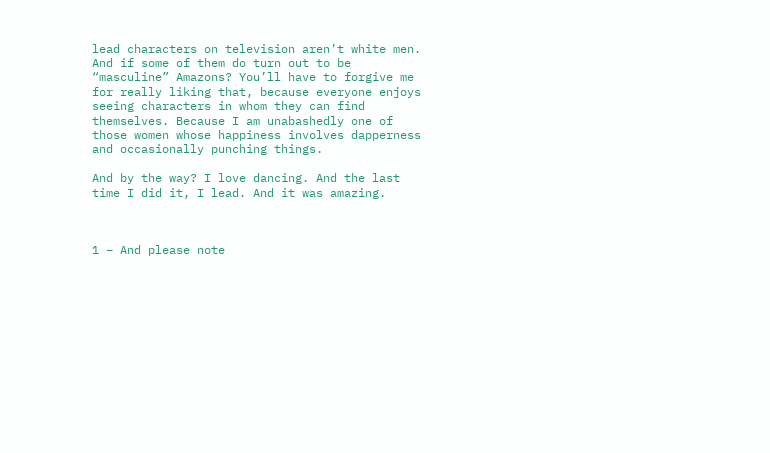lead characters on television aren’t white men. And if some of them do turn out to be “masculine” Amazons? You’ll have to forgive me for really liking that, because everyone enjoys seeing characters in whom they can find themselves. Because I am unabashedly one of those women whose happiness involves dapperness and occasionally punching things.

And by the way? I love dancing. And the last time I did it, I lead. And it was amazing.



1 – And please note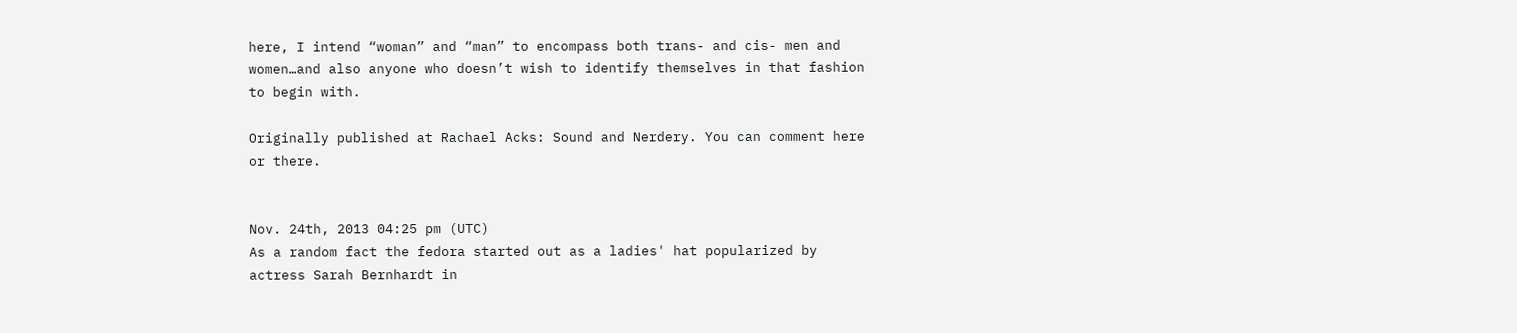here, I intend “woman” and “man” to encompass both trans- and cis- men and women…and also anyone who doesn’t wish to identify themselves in that fashion to begin with.

Originally published at Rachael Acks: Sound and Nerdery. You can comment here or there.


Nov. 24th, 2013 04:25 pm (UTC)
As a random fact the fedora started out as a ladies' hat popularized by actress Sarah Bernhardt in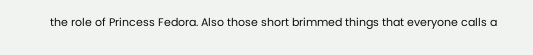the role of Princess Fedora. Also those short brimmed things that everyone calls a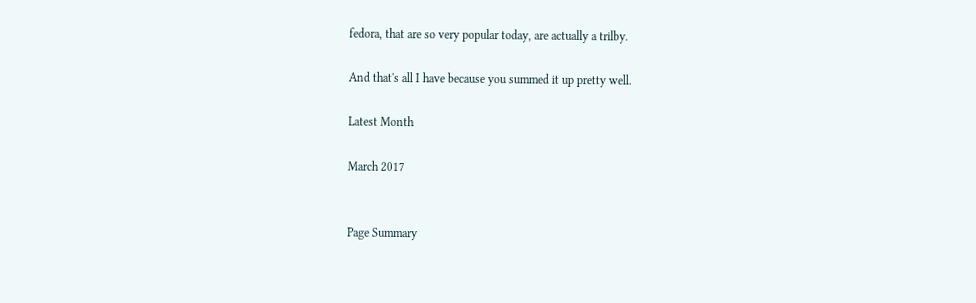fedora, that are so very popular today, are actually a trilby.

And that's all I have because you summed it up pretty well.

Latest Month

March 2017


Page Summary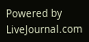Powered by LiveJournal.com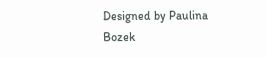Designed by Paulina Bozek